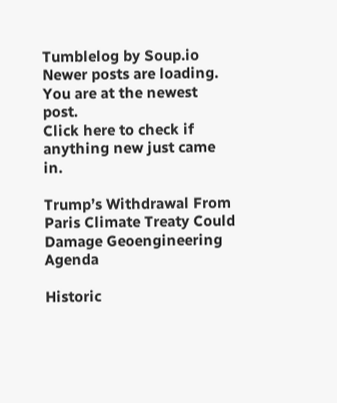Tumblelog by Soup.io
Newer posts are loading.
You are at the newest post.
Click here to check if anything new just came in.

Trump’s Withdrawal From Paris Climate Treaty Could Damage Geoengineering Agenda

Historic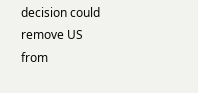decision could remove US from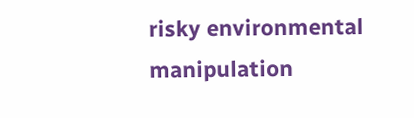risky environmental manipulation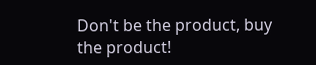Don't be the product, buy the product!